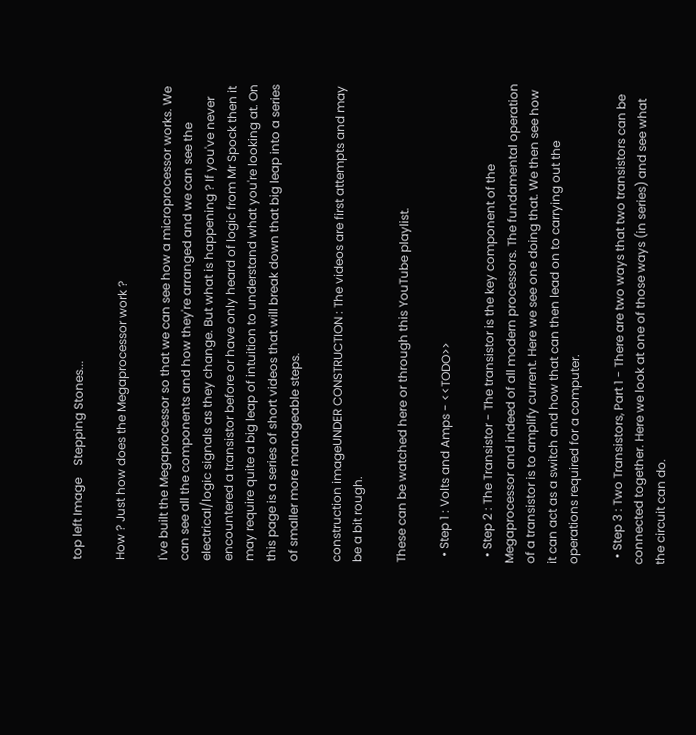top left Image    Stepping Stones...

How ? Just how does the Megaprocessor work ?

I've built the Megaprocessor so that we can see how a microprocessor works. We can see all the components and how they're arranged and we can see the electrical/logic signals as they change. But what is happening ? If you've never encountered a transistor before or have only heard of logic from Mr Spock then it may require quite a big leap of intuition to understand what you're looking at. On this page is a series of short videos that will break down that big leap into a series of smaller more manageable steps.

construction imageUNDER CONSTRUCTION : The videos are first attempts and may be a bit rough.

These can be watched here or through this YouTube playlist.

  • Step 1 : Volts and Amps - <<TODO>>

  • Step 2 : The Transistor - The transistor is the key component of the Megaprocessor and indeed of all modern processors. The fundamental operation of a transistor is to amplify current. Here we see one doing that. We then see how it can act as a switch and how that can then lead on to carrying out the operations required for a computer.

  • Step 3 : Two Transistors, Part 1 - There are two ways that two transistors can be connected together. Here we look at one of those ways (in series) and see what the circuit can do.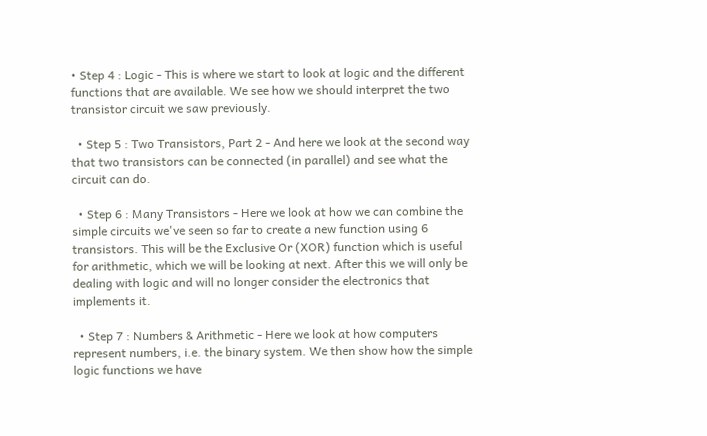• Step 4 : Logic - This is where we start to look at logic and the different functions that are available. We see how we should interpret the two transistor circuit we saw previously.

  • Step 5 : Two Transistors, Part 2 - And here we look at the second way that two transistors can be connected (in parallel) and see what the circuit can do.

  • Step 6 : Many Transistors - Here we look at how we can combine the simple circuits we've seen so far to create a new function using 6 transistors. This will be the Exclusive Or (XOR) function which is useful for arithmetic, which we will be looking at next. After this we will only be dealing with logic and will no longer consider the electronics that implements it.

  • Step 7 : Numbers & Arithmetic - Here we look at how computers represent numbers, i.e. the binary system. We then show how the simple logic functions we have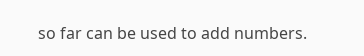so far can be used to add numbers.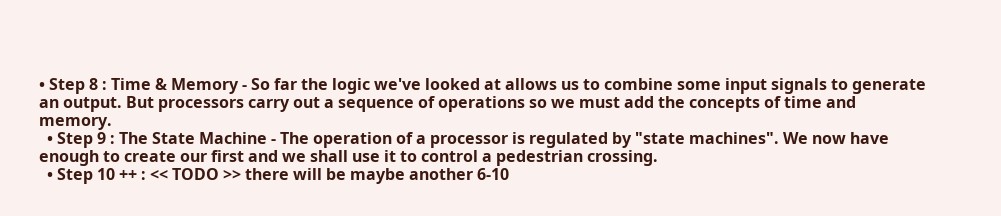• Step 8 : Time & Memory - So far the logic we've looked at allows us to combine some input signals to generate an output. But processors carry out a sequence of operations so we must add the concepts of time and memory.
  • Step 9 : The State Machine - The operation of a processor is regulated by "state machines". We now have enough to create our first and we shall use it to control a pedestrian crossing.
  • Step 10 ++ : << TODO >> there will be maybe another 6-10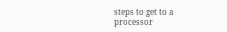steps to get to a processor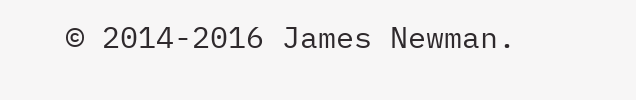© 2014-2016 James Newman.